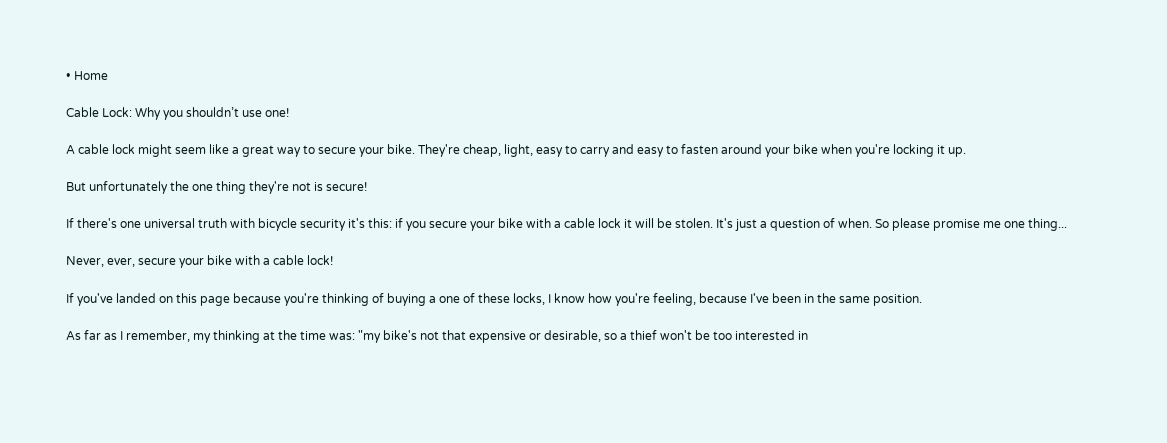• Home

Cable Lock: Why you shouldn’t use one!

A cable lock might seem like a great way to secure your bike. They're cheap, light, easy to carry and easy to fasten around your bike when you're locking it up.

But unfortunately the one thing they're not is secure!

If there's one universal truth with bicycle security it's this: if you secure your bike with a cable lock it will be stolen. It's just a question of when. So please promise me one thing...

Never, ever, secure your bike with a cable lock!

If you've landed on this page because you're thinking of buying a one of these locks, I know how you're feeling, because I've been in the same position.

As far as I remember, my thinking at the time was: "my bike's not that expensive or desirable, so a thief won't be too interested in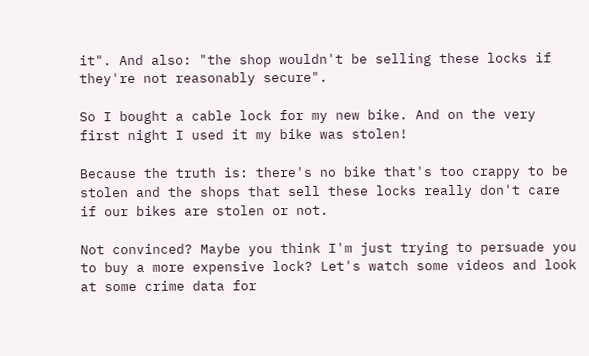it". And also: "the shop wouldn't be selling these locks if they're not reasonably secure".

So I bought a cable lock for my new bike. And on the very first night I used it my bike was stolen!

Because the truth is: there's no bike that's too crappy to be stolen and the shops that sell these locks really don't care if our bikes are stolen or not.

Not convinced? Maybe you think I'm just trying to persuade you to buy a more expensive lock? Let's watch some videos and look at some crime data for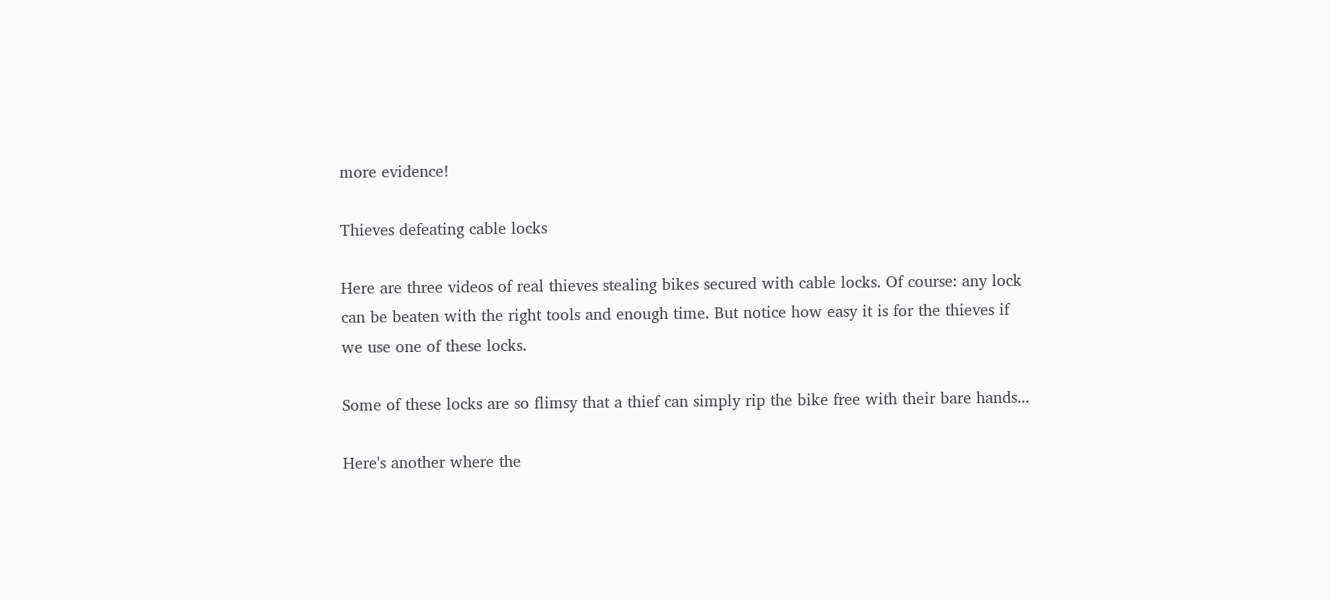more evidence!

Thieves defeating cable locks

Here are three videos of real thieves stealing bikes secured with cable locks. Of course: any lock can be beaten with the right tools and enough time. But notice how easy it is for the thieves if we use one of these locks.

Some of these locks are so flimsy that a thief can simply rip the bike free with their bare hands...

Here's another where the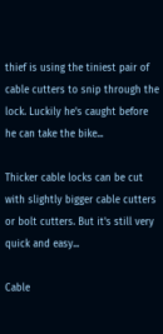thief is using the tiniest pair of cable cutters to snip through the lock. Luckily he's caught before he can take the bike...

Thicker cable locks can be cut with slightly bigger cable cutters or bolt cutters. But it's still very quick and easy...

Cable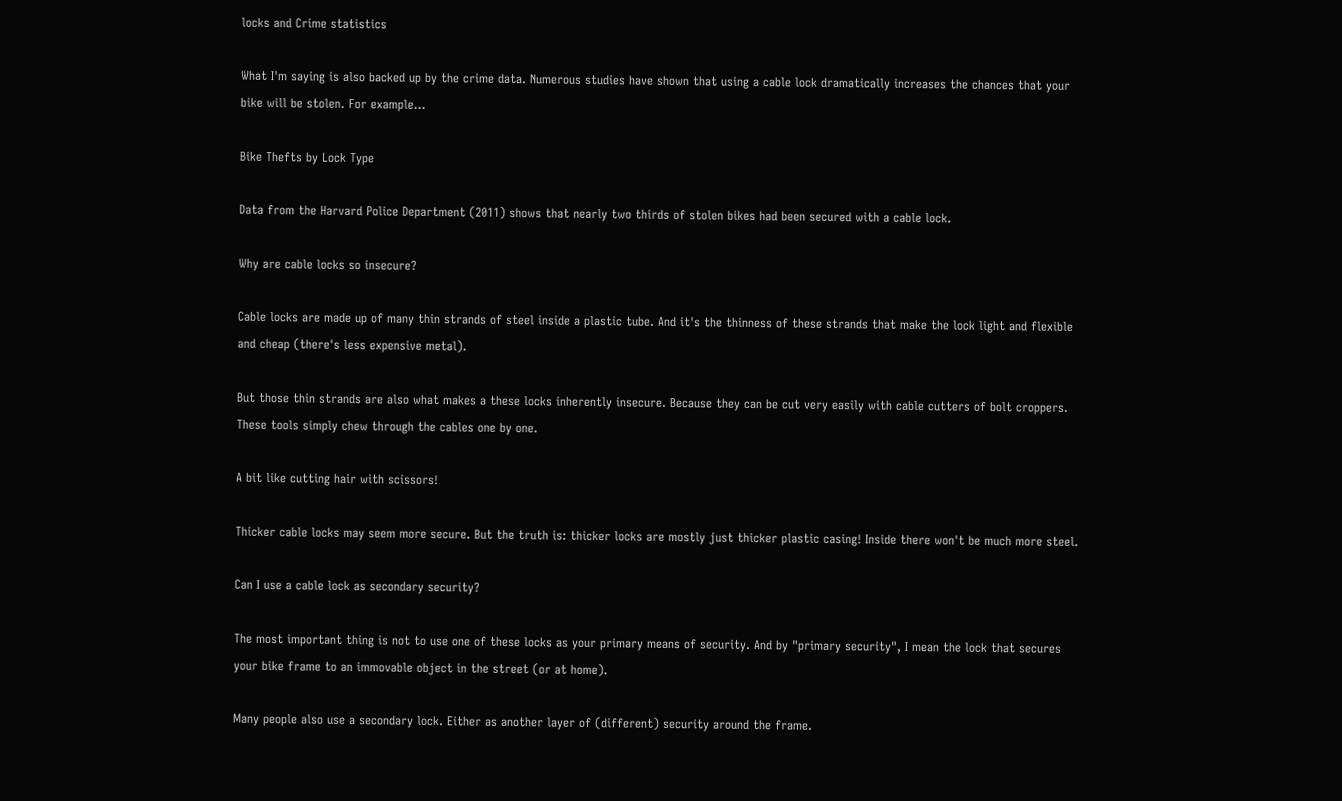locks and Crime statistics

What I'm saying is also backed up by the crime data. Numerous studies have shown that using a cable lock dramatically increases the chances that your bike will be stolen. For example...

Bike Thefts by Lock Type

Data from the Harvard Police Department (2011) shows that nearly two thirds of stolen bikes had been secured with a cable lock.

Why are cable locks so insecure?

Cable locks are made up of many thin strands of steel inside a plastic tube. And it's the thinness of these strands that make the lock light and flexible and cheap (there's less expensive metal).

But those thin strands are also what makes a these locks inherently insecure. Because they can be cut very easily with cable cutters of bolt croppers. These tools simply chew through the cables one by one.

A bit like cutting hair with scissors!

Thicker cable locks may seem more secure. But the truth is: thicker locks are mostly just thicker plastic casing! Inside there won't be much more steel.

Can I use a cable lock as secondary security?

The most important thing is not to use one of these locks as your primary means of security. And by "primary security", I mean the lock that secures your bike frame to an immovable object in the street (or at home).

Many people also use a secondary lock. Either as another layer of (different) security around the frame.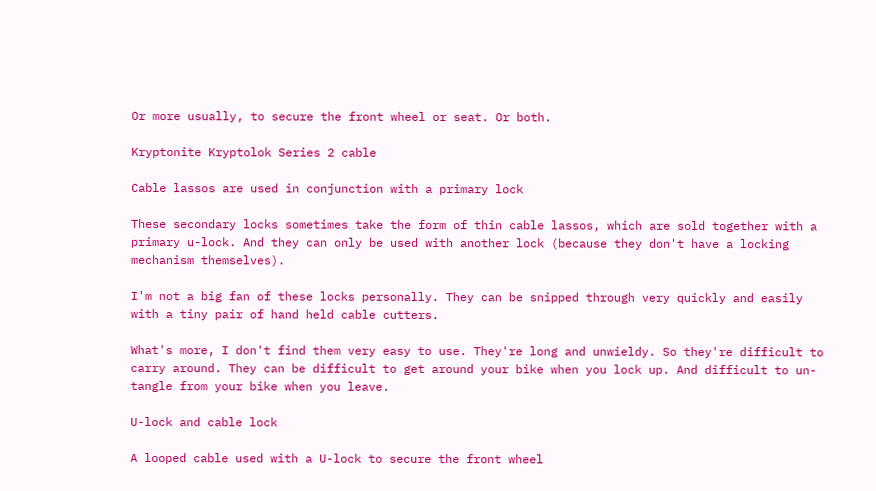Or more usually, to secure the front wheel or seat. Or both.

Kryptonite Kryptolok Series 2 cable

Cable lassos are used in conjunction with a primary lock

These secondary locks sometimes take the form of thin cable lassos, which are sold together with a primary u-lock. And they can only be used with another lock (because they don't have a locking mechanism themselves).

I'm not a big fan of these locks personally. They can be snipped through very quickly and easily with a tiny pair of hand held cable cutters.

What's more, I don't find them very easy to use. They're long and unwieldy. So they're difficult to carry around. They can be difficult to get around your bike when you lock up. And difficult to un-tangle from your bike when you leave.

U-lock and cable lock

A looped cable used with a U-lock to secure the front wheel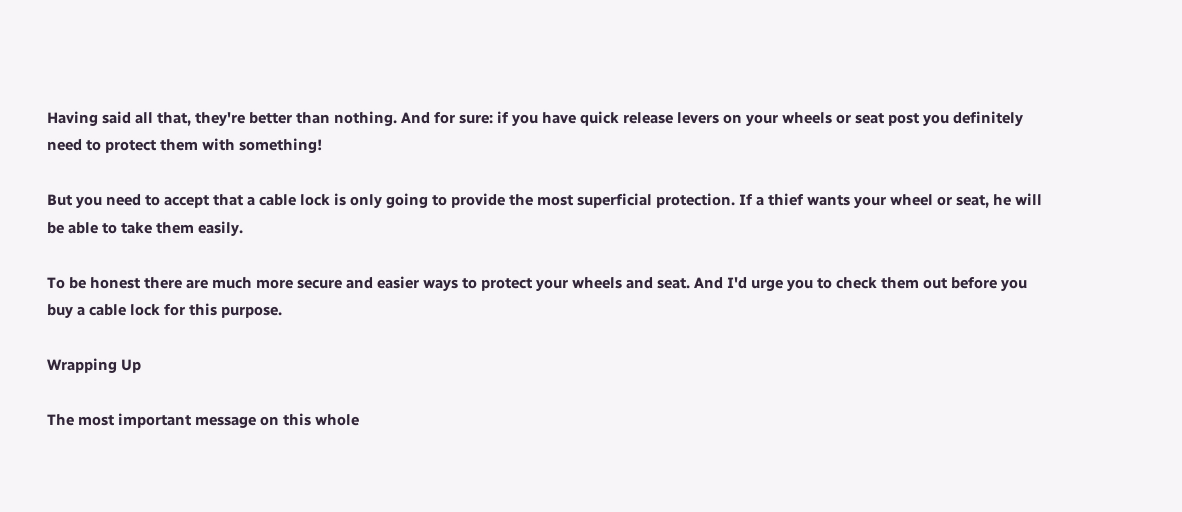Having said all that, they're better than nothing. And for sure: if you have quick release levers on your wheels or seat post you definitely need to protect them with something!

But you need to accept that a cable lock is only going to provide the most superficial protection. If a thief wants your wheel or seat, he will be able to take them easily.

To be honest there are much more secure and easier ways to protect your wheels and seat. And I'd urge you to check them out before you buy a cable lock for this purpose.

Wrapping Up

The most important message on this whole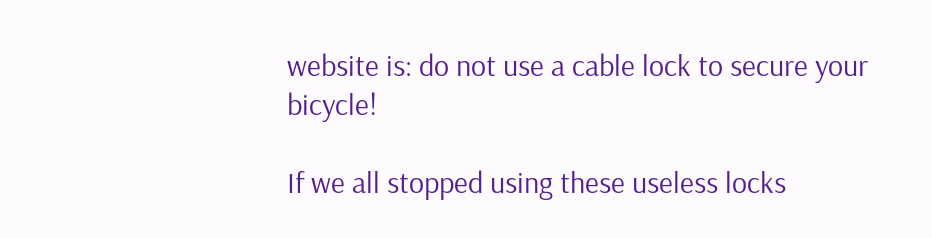website is: do not use a cable lock to secure your bicycle!

If we all stopped using these useless locks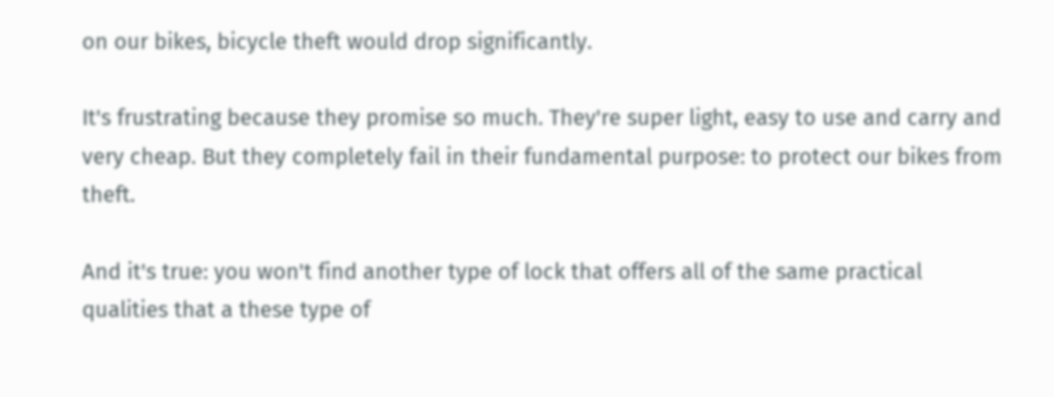on our bikes, bicycle theft would drop significantly.

It's frustrating because they promise so much. They're super light, easy to use and carry and very cheap. But they completely fail in their fundamental purpose: to protect our bikes from theft.

And it's true: you won't find another type of lock that offers all of the same practical qualities that a these type of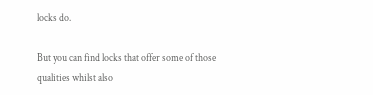locks do.

But you can find locks that offer some of those qualities whilst also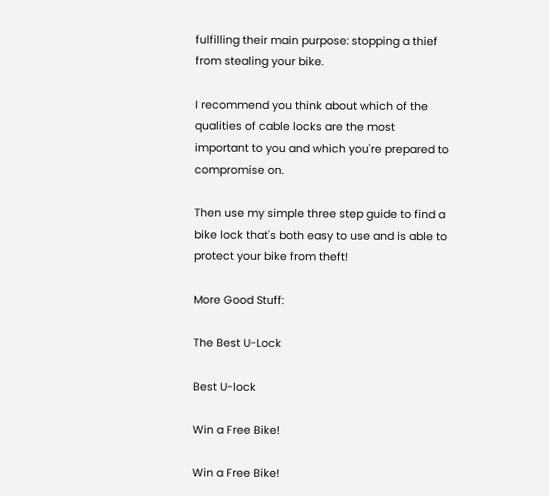fulfilling their main purpose: stopping a thief from stealing your bike.

I recommend you think about which of the qualities of cable locks are the most important to you and which you're prepared to compromise on.

Then use my simple three step guide to find a bike lock that's both easy to use and is able to protect your bike from theft!

More Good Stuff:

The Best U-Lock

Best U-lock

Win a Free Bike!

Win a Free Bike!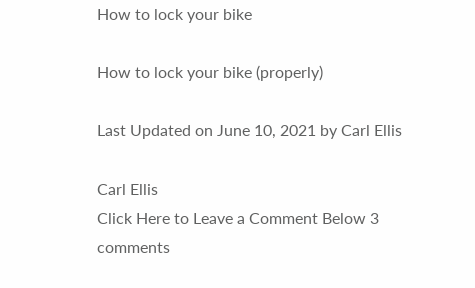How to lock your bike

How to lock your bike (properly)

Last Updated on June 10, 2021 by Carl Ellis

Carl Ellis
Click Here to Leave a Comment Below 3 comments